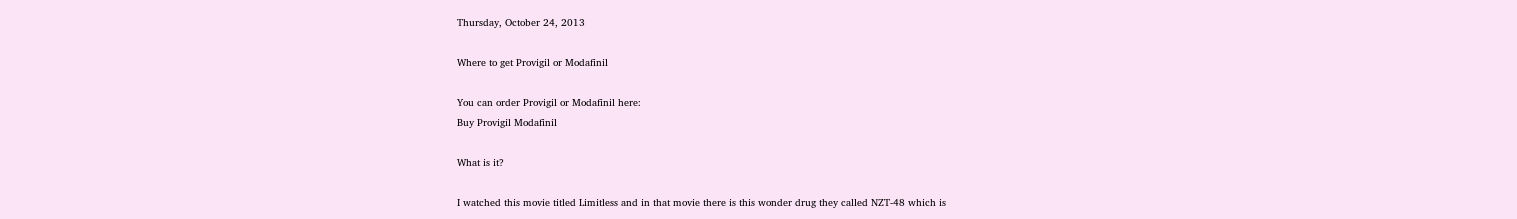Thursday, October 24, 2013

Where to get Provigil or Modafinil

You can order Provigil or Modafinil here:
Buy Provigil Modafinil

What is it?

I watched this movie titled Limitless and in that movie there is this wonder drug they called NZT-48 which is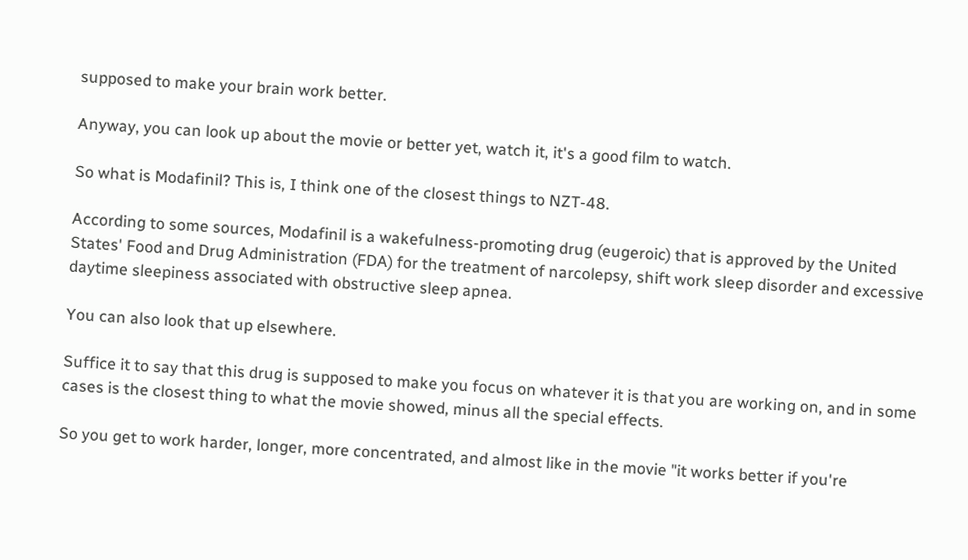supposed to make your brain work better.

Anyway, you can look up about the movie or better yet, watch it, it's a good film to watch.

So what is Modafinil? This is, I think one of the closest things to NZT-48.

According to some sources, Modafinil is a wakefulness-promoting drug (eugeroic) that is approved by the United States' Food and Drug Administration (FDA) for the treatment of narcolepsy, shift work sleep disorder and excessive daytime sleepiness associated with obstructive sleep apnea.

You can also look that up elsewhere.

Suffice it to say that this drug is supposed to make you focus on whatever it is that you are working on, and in some cases is the closest thing to what the movie showed, minus all the special effects.

So you get to work harder, longer, more concentrated, and almost like in the movie "it works better if you're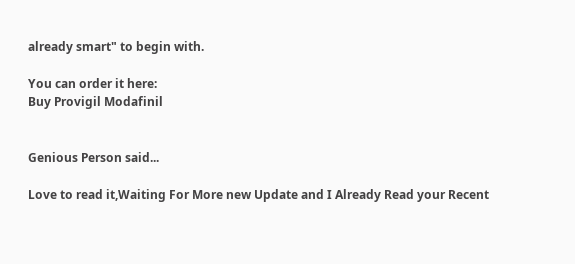already smart" to begin with.

You can order it here:
Buy Provigil Modafinil


Genious Person said...

Love to read it,Waiting For More new Update and I Already Read your Recent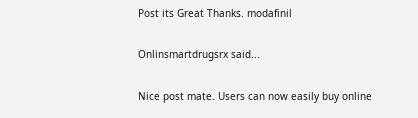Post its Great Thanks. modafinil

Onlinsmartdrugsrx said...

Nice post mate. Users can now easily buy online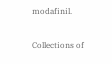modafinil.

Collections of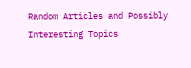Random Articles and Possibly Interesting Topics